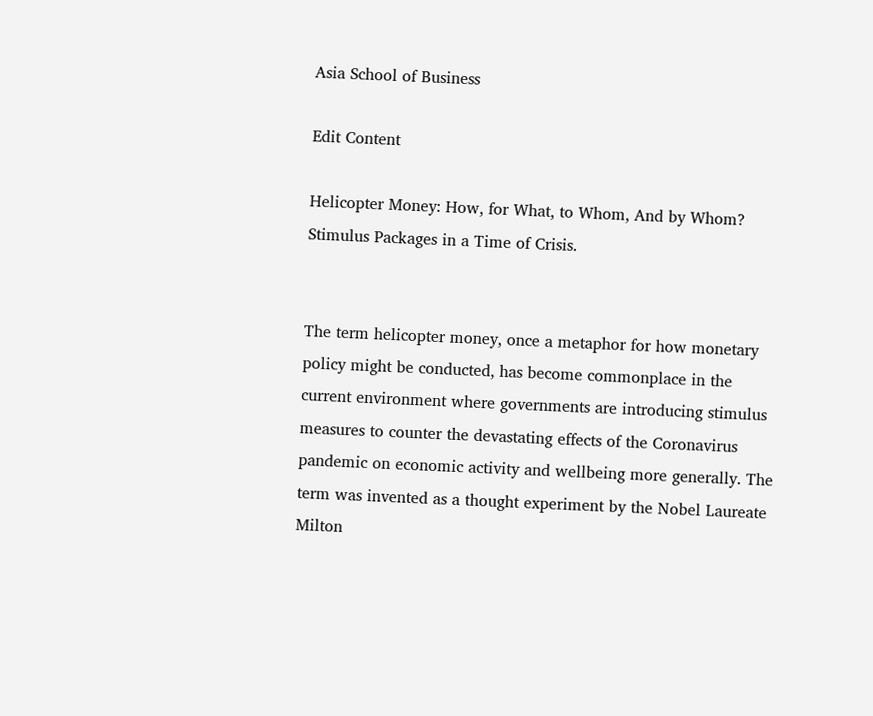Asia School of Business

Edit Content

Helicopter Money: How, for What, to Whom, And by Whom? Stimulus Packages in a Time of Crisis.


The term helicopter money, once a metaphor for how monetary policy might be conducted, has become commonplace in the current environment where governments are introducing stimulus measures to counter the devastating effects of the Coronavirus pandemic on economic activity and wellbeing more generally. The term was invented as a thought experiment by the Nobel Laureate Milton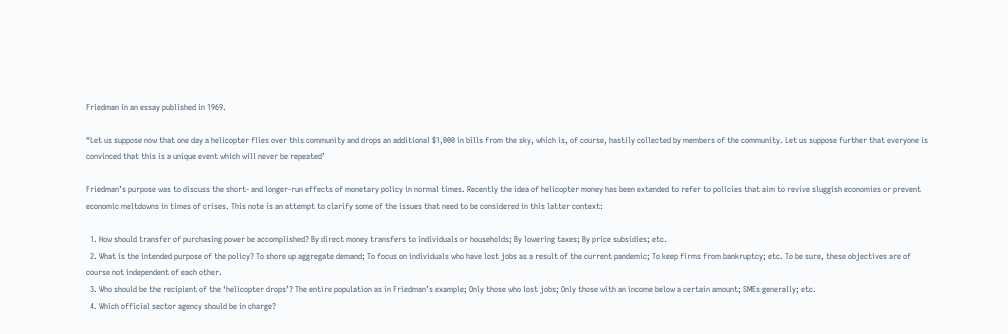Friedman in an essay published in 1969.

“Let us suppose now that one day a helicopter flies over this community and drops an additional $1,000 in bills from the sky, which is, of course, hastily collected by members of the community. Let us suppose further that everyone is convinced that this is a unique event which will never be repeated’

Friedman’s purpose was to discuss the short- and longer-run effects of monetary policy in normal times. Recently the idea of helicopter money has been extended to refer to policies that aim to revive sluggish economies or prevent economic meltdowns in times of crises. This note is an attempt to clarify some of the issues that need to be considered in this latter context:

  1. How should transfer of purchasing power be accomplished? By direct money transfers to individuals or households; By lowering taxes; By price subsidies; etc.
  2. What is the intended purpose of the policy? To shore up aggregate demand; To focus on individuals who have lost jobs as a result of the current pandemic; To keep firms from bankruptcy; etc. To be sure, these objectives are of course not independent of each other.
  3. Who should be the recipient of the ‘helicopter drops’? The entire population as in Friedman’s example; Only those who lost jobs; Only those with an income below a certain amount; SMEs generally; etc.
  4. Which official sector agency should be in charge?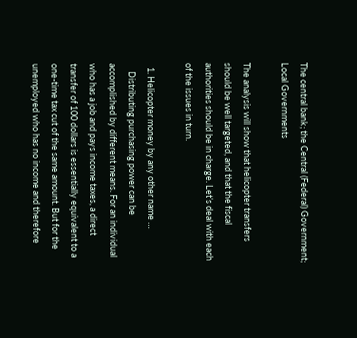The central bank; the Central (Federal) Government; Local Governments

The analysis will show that helicopter transfers should be well targeted, and that the fiscal authorities should be in charge. Let’s deal with each of the issues in turn.

  1. Helicopter money by any other name …
    Distributing purchasing power can be accomplished by different means. For an individual who has a job and pays income taxes, a direct transfer of 100 dollars is essentially equivalent to a one-time tax cut of the same amount. But for the unemployed who has no income and therefore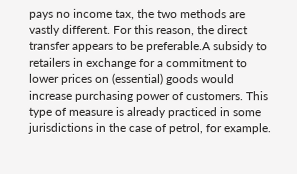pays no income tax, the two methods are vastly different. For this reason, the direct transfer appears to be preferable.A subsidy to retailers in exchange for a commitment to lower prices on (essential) goods would increase purchasing power of customers. This type of measure is already practiced in some jurisdictions in the case of petrol, for example.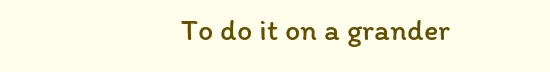To do it on a grander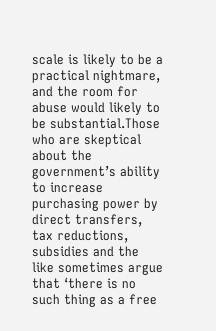scale is likely to be a practical nightmare, and the room for abuse would likely to be substantial.Those who are skeptical about the government’s ability to increase purchasing power by direct transfers, tax reductions, subsidies and the like sometimes argue that ‘there is no such thing as a free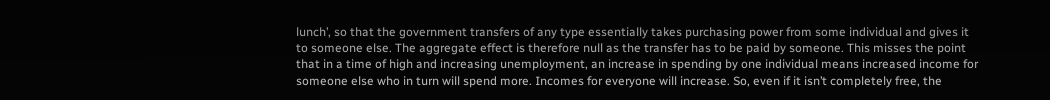lunch’, so that the government transfers of any type essentially takes purchasing power from some individual and gives it to someone else. The aggregate effect is therefore null as the transfer has to be paid by someone. This misses the point that in a time of high and increasing unemployment, an increase in spending by one individual means increased income for someone else who in turn will spend more. Incomes for everyone will increase. So, even if it isn’t completely free, the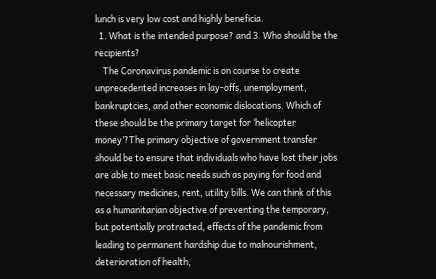lunch is very low cost and highly beneficia.
  1. What is the intended purpose? and 3. Who should be the recipients?
    The Coronavirus pandemic is on course to create unprecedented increases in lay-offs, unemployment, bankruptcies, and other economic dislocations. Which of these should be the primary target for ‘helicopter money’?The primary objective of government transfer should be to ensure that individuals who have lost their jobs are able to meet basic needs such as paying for food and necessary medicines, rent, utility bills. We can think of this as a humanitarian objective of preventing the temporary, but potentially protracted, effects of the pandemic from leading to permanent hardship due to malnourishment, deterioration of health,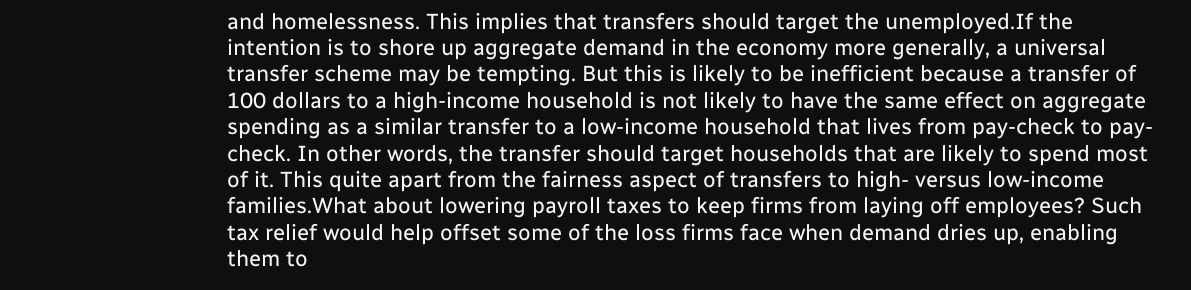and homelessness. This implies that transfers should target the unemployed.If the intention is to shore up aggregate demand in the economy more generally, a universal transfer scheme may be tempting. But this is likely to be inefficient because a transfer of 100 dollars to a high-income household is not likely to have the same effect on aggregate spending as a similar transfer to a low-income household that lives from pay-check to pay-check. In other words, the transfer should target households that are likely to spend most of it. This quite apart from the fairness aspect of transfers to high- versus low-income families.What about lowering payroll taxes to keep firms from laying off employees? Such tax relief would help offset some of the loss firms face when demand dries up, enabling them to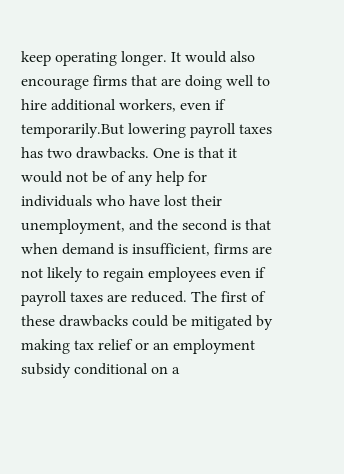keep operating longer. It would also encourage firms that are doing well to hire additional workers, even if temporarily.But lowering payroll taxes has two drawbacks. One is that it would not be of any help for individuals who have lost their unemployment, and the second is that when demand is insufficient, firms are not likely to regain employees even if payroll taxes are reduced. The first of these drawbacks could be mitigated by making tax relief or an employment subsidy conditional on a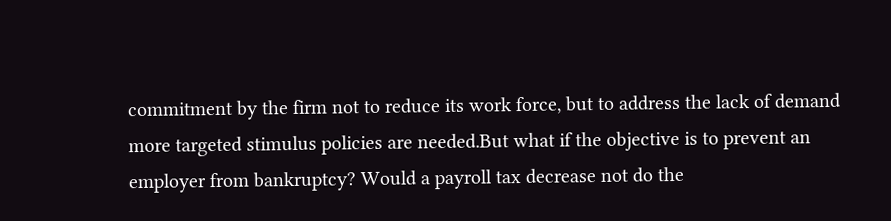commitment by the firm not to reduce its work force, but to address the lack of demand more targeted stimulus policies are needed.But what if the objective is to prevent an employer from bankruptcy? Would a payroll tax decrease not do the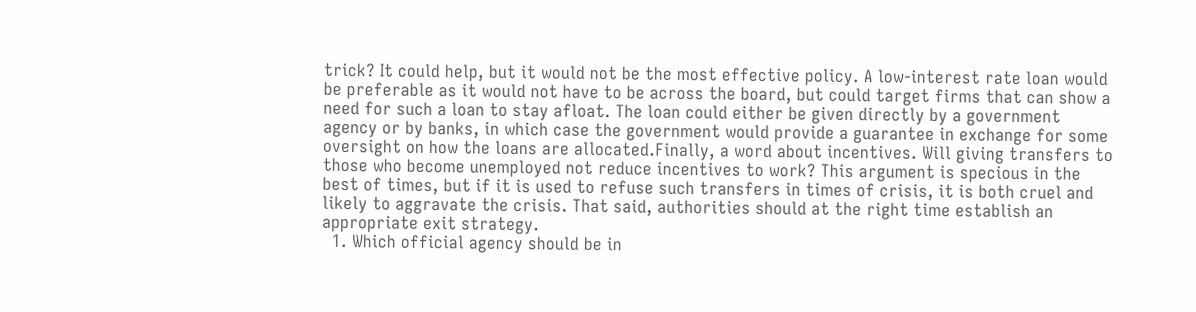trick? It could help, but it would not be the most effective policy. A low-interest rate loan would be preferable as it would not have to be across the board, but could target firms that can show a need for such a loan to stay afloat. The loan could either be given directly by a government agency or by banks, in which case the government would provide a guarantee in exchange for some oversight on how the loans are allocated.Finally, a word about incentives. Will giving transfers to those who become unemployed not reduce incentives to work? This argument is specious in the best of times, but if it is used to refuse such transfers in times of crisis, it is both cruel and likely to aggravate the crisis. That said, authorities should at the right time establish an appropriate exit strategy.
  1. Which official agency should be in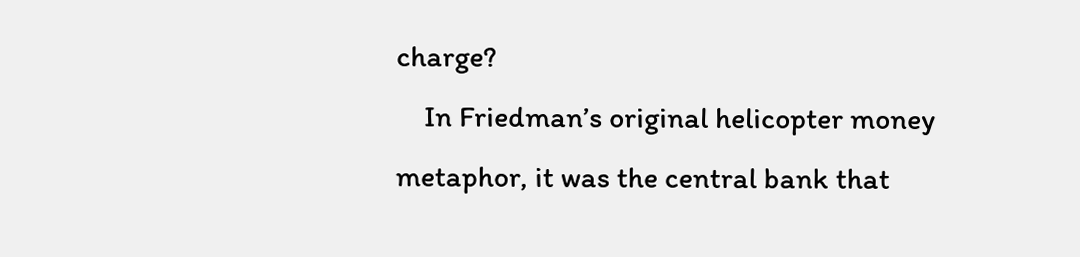charge?
    In Friedman’s original helicopter money metaphor, it was the central bank that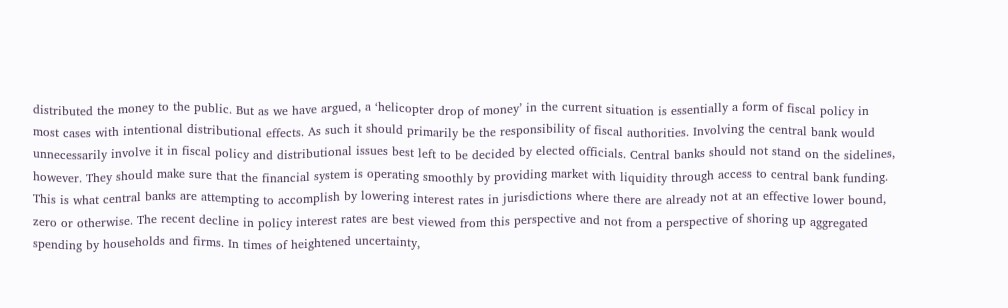distributed the money to the public. But as we have argued, a ‘helicopter drop of money’ in the current situation is essentially a form of fiscal policy in most cases with intentional distributional effects. As such it should primarily be the responsibility of fiscal authorities. Involving the central bank would unnecessarily involve it in fiscal policy and distributional issues best left to be decided by elected officials. Central banks should not stand on the sidelines, however. They should make sure that the financial system is operating smoothly by providing market with liquidity through access to central bank funding. This is what central banks are attempting to accomplish by lowering interest rates in jurisdictions where there are already not at an effective lower bound, zero or otherwise. The recent decline in policy interest rates are best viewed from this perspective and not from a perspective of shoring up aggregated spending by households and firms. In times of heightened uncertainty,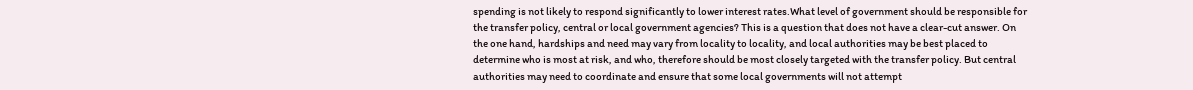spending is not likely to respond significantly to lower interest rates.What level of government should be responsible for the transfer policy, central or local government agencies? This is a question that does not have a clear-cut answer. On the one hand, hardships and need may vary from locality to locality, and local authorities may be best placed to determine who is most at risk, and who, therefore should be most closely targeted with the transfer policy. But central authorities may need to coordinate and ensure that some local governments will not attempt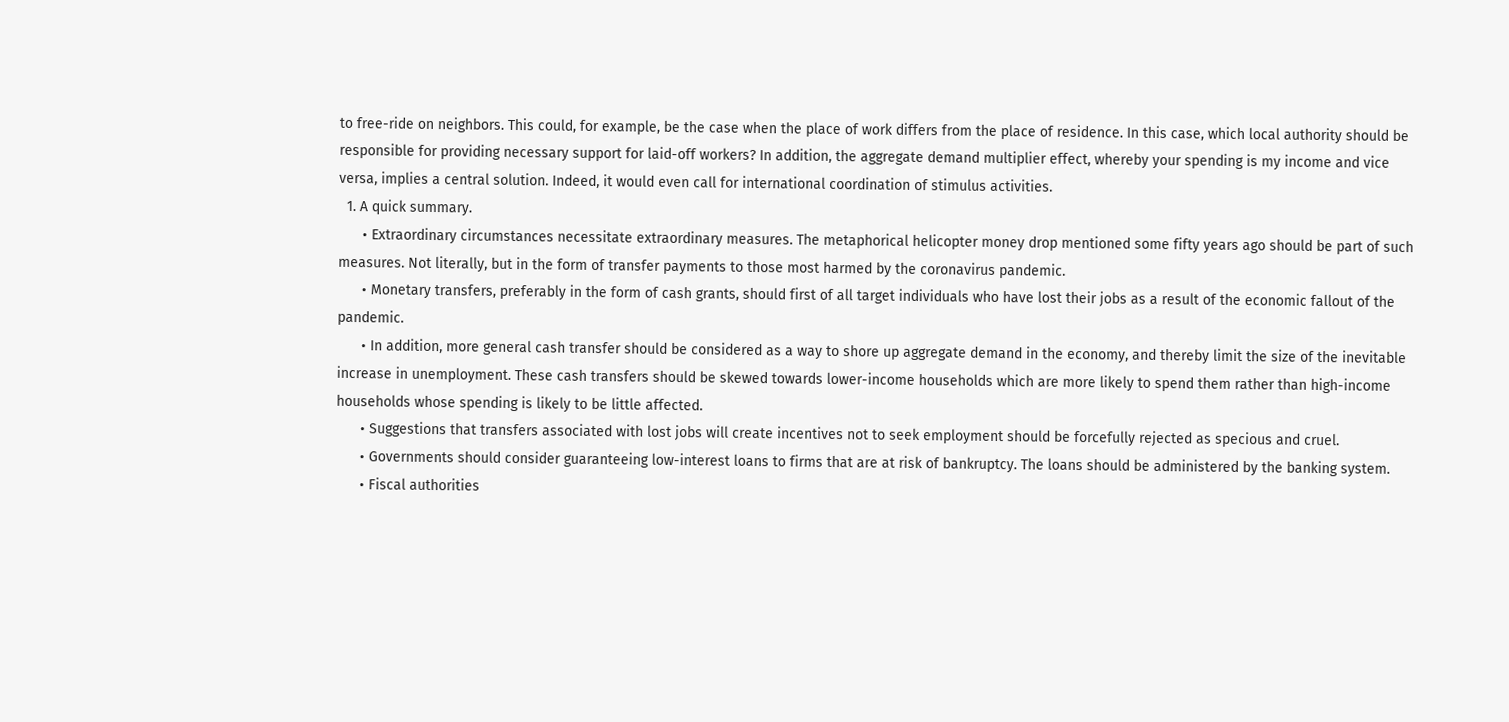to free-ride on neighbors. This could, for example, be the case when the place of work differs from the place of residence. In this case, which local authority should be responsible for providing necessary support for laid-off workers? In addition, the aggregate demand multiplier effect, whereby your spending is my income and vice versa, implies a central solution. Indeed, it would even call for international coordination of stimulus activities.
  1. A quick summary.
      • Extraordinary circumstances necessitate extraordinary measures. The metaphorical helicopter money drop mentioned some fifty years ago should be part of such measures. Not literally, but in the form of transfer payments to those most harmed by the coronavirus pandemic.
      • Monetary transfers, preferably in the form of cash grants, should first of all target individuals who have lost their jobs as a result of the economic fallout of the pandemic.
      • In addition, more general cash transfer should be considered as a way to shore up aggregate demand in the economy, and thereby limit the size of the inevitable increase in unemployment. These cash transfers should be skewed towards lower-income households which are more likely to spend them rather than high-income households whose spending is likely to be little affected.
      • Suggestions that transfers associated with lost jobs will create incentives not to seek employment should be forcefully rejected as specious and cruel.
      • Governments should consider guaranteeing low-interest loans to firms that are at risk of bankruptcy. The loans should be administered by the banking system.
      • Fiscal authorities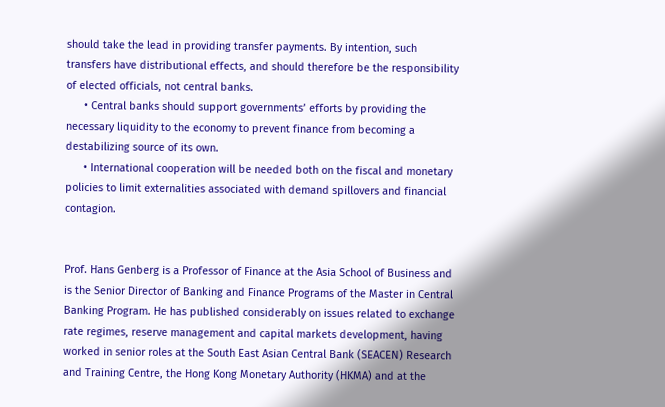should take the lead in providing transfer payments. By intention, such transfers have distributional effects, and should therefore be the responsibility of elected officials, not central banks.
      • Central banks should support governments’ efforts by providing the necessary liquidity to the economy to prevent finance from becoming a destabilizing source of its own.
      • International cooperation will be needed both on the fiscal and monetary policies to limit externalities associated with demand spillovers and financial contagion.


Prof. Hans Genberg is a Professor of Finance at the Asia School of Business and is the Senior Director of Banking and Finance Programs of the Master in Central Banking Program. He has published considerably on issues related to exchange rate regimes, reserve management and capital markets development, having worked in senior roles at the South East Asian Central Bank (SEACEN) Research and Training Centre, the Hong Kong Monetary Authority (HKMA) and at the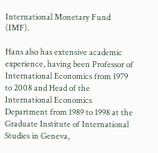International Monetary Fund (IMF).

Hans also has extensive academic experience, having been Professor of International Economics from 1979 to 2008 and Head of the International Economics Department from 1989 to 1998 at the Graduate Institute of International Studies in Geneva,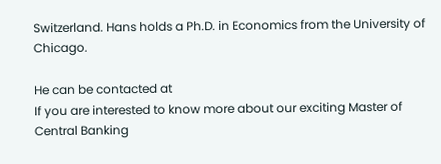Switzerland. Hans holds a Ph.D. in Economics from the University of Chicago.

He can be contacted at
If you are interested to know more about our exciting Master of Central Banking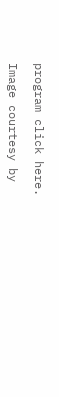program click here.

Image courtesy by